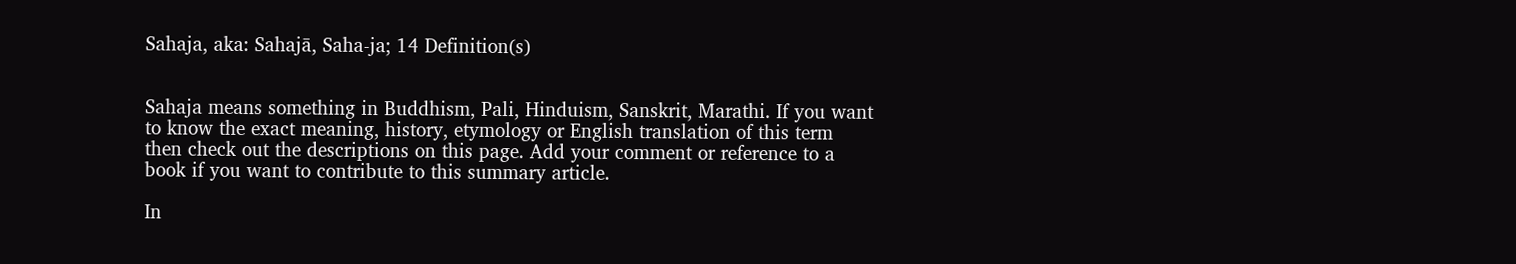Sahaja, aka: Sahajā, Saha-ja; 14 Definition(s)


Sahaja means something in Buddhism, Pali, Hinduism, Sanskrit, Marathi. If you want to know the exact meaning, history, etymology or English translation of this term then check out the descriptions on this page. Add your comment or reference to a book if you want to contribute to this summary article.

In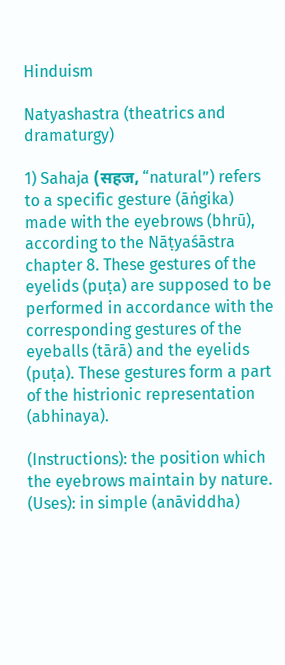Hinduism

Natyashastra (theatrics and dramaturgy)

1) Sahaja (सहज, “natural”) refers to a specific gesture (āṅgika) made with the eyebrows (bhrū), according to the Nāṭyaśāstra chapter 8. These gestures of the eyelids (puṭa) are supposed to be performed in accordance with the corresponding gestures of the eyeballs (tārā) and the eyelids (puṭa). These gestures form a part of the histrionic representation (abhinaya).

(Instructions): the position which the eyebrows maintain by nature. (Uses): in simple (anāviddha)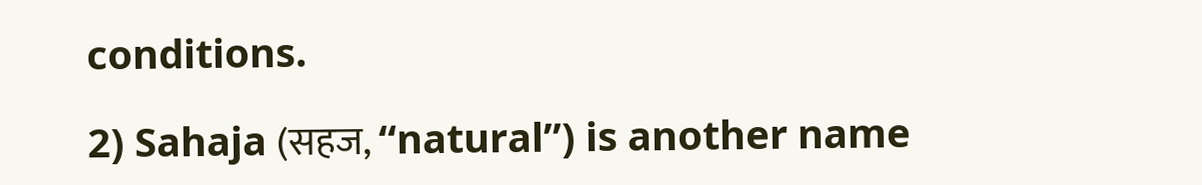conditions.

2) Sahaja (सहज, “natural”) is another name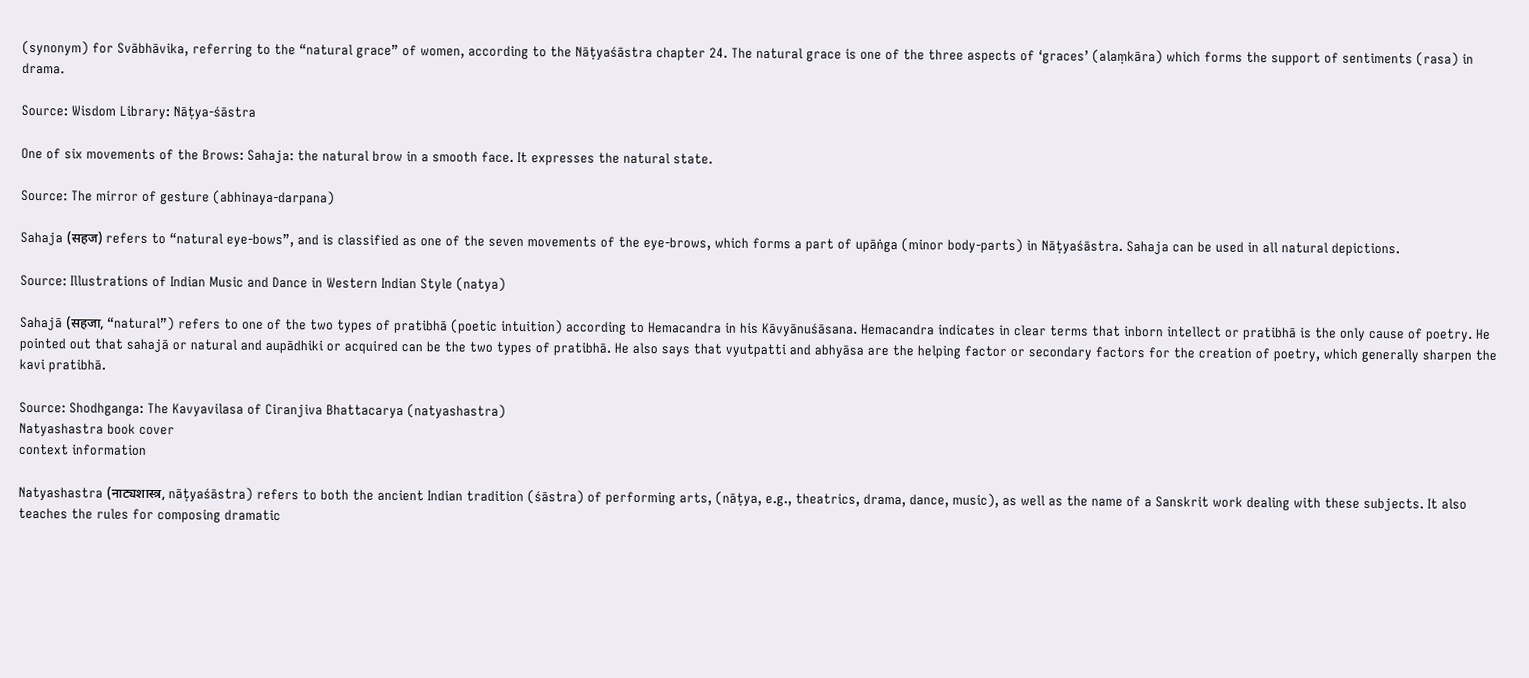(synonym) for Svābhāvika, referring to the “natural grace” of women, according to the Nāṭyaśāstra chapter 24. The natural grace is one of the three aspects of ‘graces’ (alaṃkāra) which forms the support of sentiments (rasa) in drama.

Source: Wisdom Library: Nāṭya-śāstra

One of six movements of the Brows: Sahaja: the natural brow in a smooth face. It expresses the natural state.

Source: The mirror of gesture (abhinaya-darpana)

Sahaja (सहज) refers to “natural eye-bows”, and is classified as one of the seven movements of the eye-brows, which forms a part of upāṅga (minor body-parts) in Nāṭyaśāstra. Sahaja can be used in all natural depictions.

Source: Illustrations of Indian Music and Dance in Western Indian Style (natya)

Sahajā (सहजा, “natural”) refers to one of the two types of pratibhā (poetic intuition) according to Hemacandra in his Kāvyānuśāsana. Hemacandra indicates in clear terms that inborn intellect or pratibhā is the only cause of poetry. He pointed out that sahajā or natural and aupādhiki or acquired can be the two types of pratibhā. He also says that vyutpatti and abhyāsa are the helping factor or secondary factors for the creation of poetry, which generally sharpen the kavi pratibhā.

Source: Shodhganga: The Kavyavilasa of Ciranjiva Bhattacarya (natyashastra)
Natyashastra book cover
context information

Natyashastra (नाट्यशास्त्र, nāṭyaśāstra) refers to both the ancient Indian tradition (śāstra) of performing arts, (nāṭya, e.g., theatrics, drama, dance, music), as well as the name of a Sanskrit work dealing with these subjects. It also teaches the rules for composing dramatic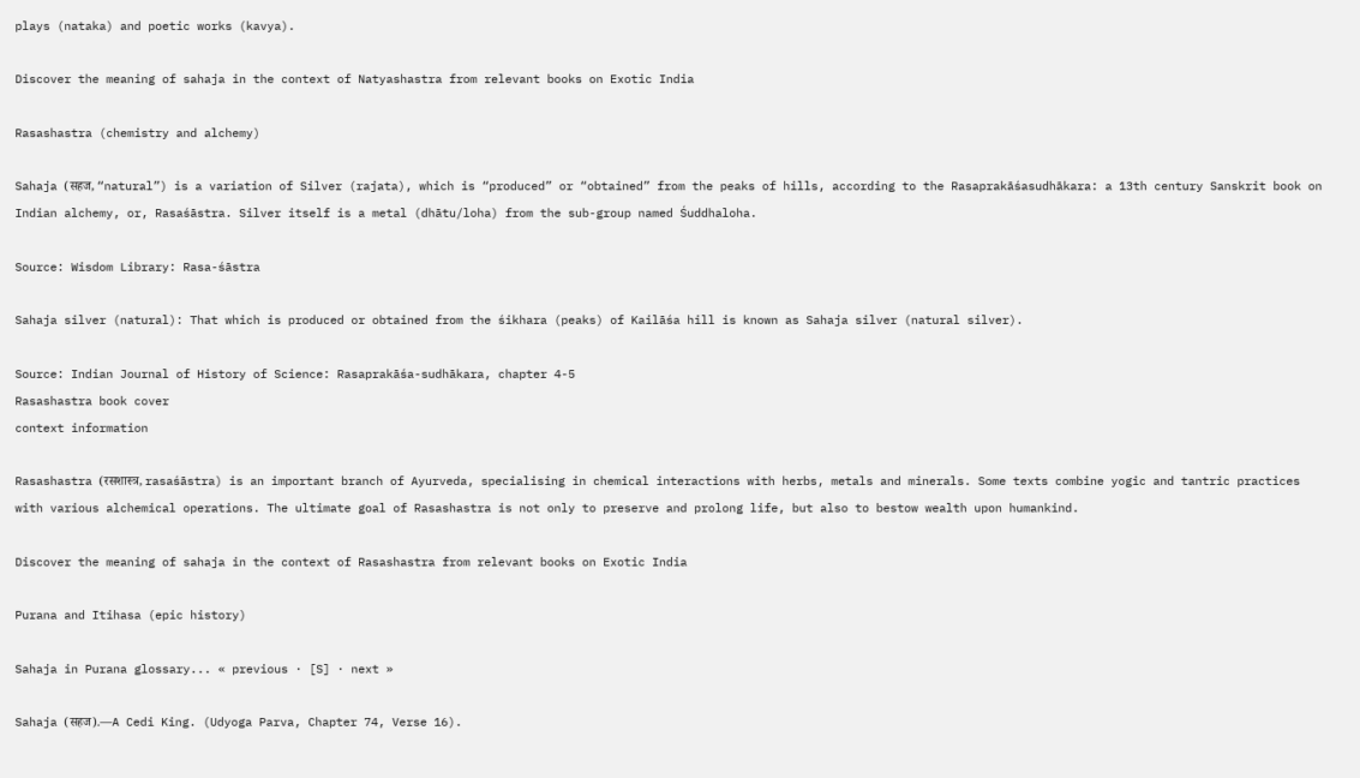plays (nataka) and poetic works (kavya).

Discover the meaning of sahaja in the context of Natyashastra from relevant books on Exotic India

Rasashastra (chemistry and alchemy)

Sahaja (सहज, “natural”) is a variation of Silver (rajata), which is “produced” or “obtained” from the peaks of hills, according to the Rasaprakāśasudhākara: a 13th century Sanskrit book on Indian alchemy, or, Rasaśāstra. Silver itself is a metal (dhātu/loha) from the sub-group named Śuddhaloha.

Source: Wisdom Library: Rasa-śāstra

Sahaja silver (natural): That which is produced or obtained from the śikhara (peaks) of Kailāśa hill is known as Sahaja silver (natural silver).

Source: Indian Journal of History of Science: Rasaprakāśa-sudhākara, chapter 4-5
Rasashastra book cover
context information

Rasashastra (रसशास्त्र, rasaśāstra) is an important branch of Ayurveda, specialising in chemical interactions with herbs, metals and minerals. Some texts combine yogic and tantric practices with various alchemical operations. The ultimate goal of Rasashastra is not only to preserve and prolong life, but also to bestow wealth upon humankind.

Discover the meaning of sahaja in the context of Rasashastra from relevant books on Exotic India

Purana and Itihasa (epic history)

Sahaja in Purana glossary... « previous · [S] · next »

Sahaja (सहज).—A Cedi King. (Udyoga Parva, Chapter 74, Verse 16).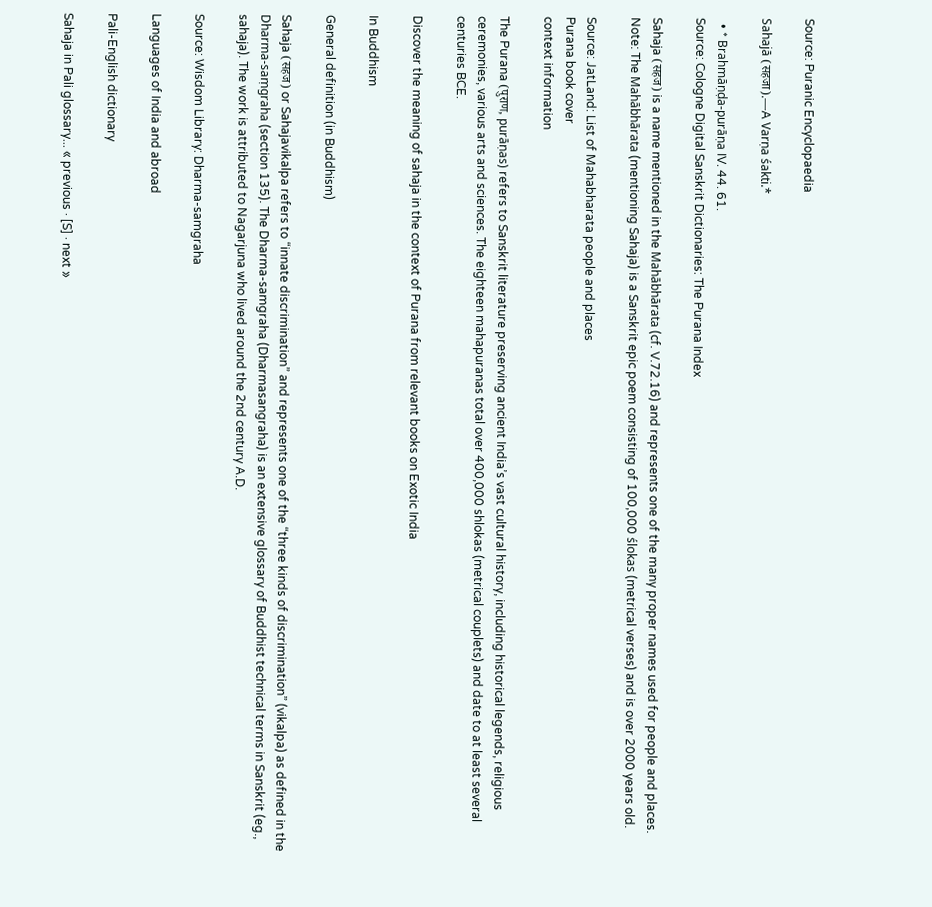Source: Puranic Encyclopaedia

Sahajā (सहजा).—A Varṇa śakti.*

  • * Brahmāṇḍa-purāṇa IV. 44. 61.
Source: Cologne Digital Sanskrit Dictionaries: The Purana Index

Sahaja (सहज) is a name mentioned in the Mahābhārata (cf. V.72.16) and represents one of the many proper names used for people and places. Note: The Mahābhārata (mentioning Sahaja) is a Sanskrit epic poem consisting of 100,000 ślokas (metrical verses) and is over 2000 years old.

Source: JatLand: List of Mahabharata people and places
Purana book cover
context information

The Purana (पुराण, purāṇas) refers to Sanskrit literature preserving ancient India’s vast cultural history, including historical legends, religious ceremonies, various arts and sciences. The eighteen mahapuranas total over 400,000 shlokas (metrical couplets) and date to at least several centuries BCE.

Discover the meaning of sahaja in the context of Purana from relevant books on Exotic India

In Buddhism

General definition (in Buddhism)

Sahaja (सहज) or Sahajavikalpa refers to “innate discrimination” and represents one of the “three kinds of discrimination” (vikalpa) as defined in the Dharma-saṃgraha (section 135). The Dharma-samgraha (Dharmasangraha) is an extensive glossary of Buddhist technical terms in Sanskrit (eg., sahaja). The work is attributed to Nagarjuna who lived around the 2nd century A.D.

Source: Wisdom Library: Dharma-samgraha

Languages of India and abroad

Pali-English dictionary

Sahaja in Pali glossary... « previous · [S] · next »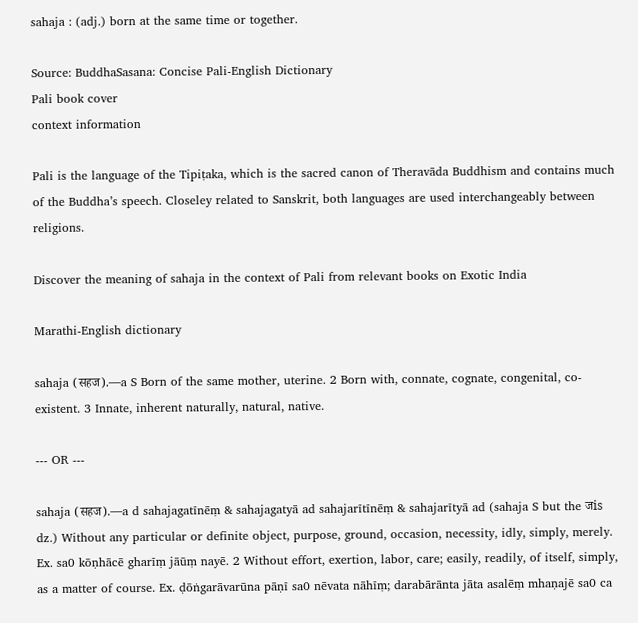sahaja : (adj.) born at the same time or together.

Source: BuddhaSasana: Concise Pali-English Dictionary
Pali book cover
context information

Pali is the language of the Tipiṭaka, which is the sacred canon of Theravāda Buddhism and contains much of the Buddha’s speech. Closeley related to Sanskrit, both languages are used interchangeably between religions.

Discover the meaning of sahaja in the context of Pali from relevant books on Exotic India

Marathi-English dictionary

sahaja (सहज).—a S Born of the same mother, uterine. 2 Born with, connate, cognate, congenital, co-existent. 3 Innate, inherent naturally, natural, native.

--- OR ---

sahaja (सहज).—a d sahajagatīnēṃ & sahajagatyā ad sahajarītīnēṃ & sahajarītyā ad (sahaja S but the जis dz.) Without any particular or definite object, purpose, ground, occasion, necessity, idly, simply, merely. Ex. sa0 kōṇhācē gharīṃ jāūṃ nayē. 2 Without effort, exertion, labor, care; easily, readily, of itself, simply, as a matter of course. Ex. ḍōṅgarāvarūna pāṇī sa0 nēvata nāhīṃ; darabārānta jāta asalēṃ mhaṇajē sa0 ca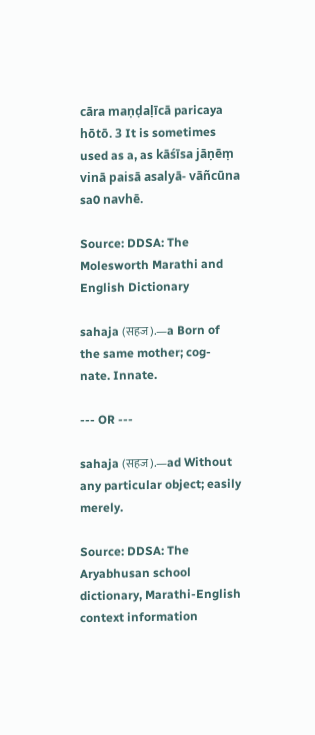cāra maṇḍaḷīcā paricaya hōtō. 3 It is sometimes used as a, as kāśīsa jāṇēṃ vinā paisā asalyā- vāñcūna sa0 navhē.

Source: DDSA: The Molesworth Marathi and English Dictionary

sahaja (सहज).—a Born of the same mother; cog- nate. Innate.

--- OR ---

sahaja (सहज).—ad Without any particular object; easily merely.

Source: DDSA: The Aryabhusan school dictionary, Marathi-English
context information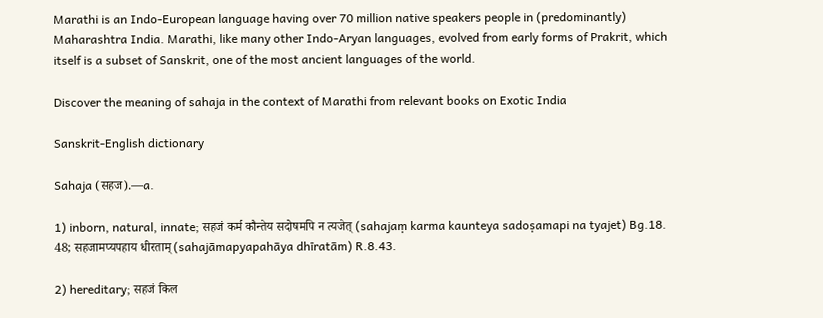Marathi is an Indo-European language having over 70 million native speakers people in (predominantly) Maharashtra India. Marathi, like many other Indo-Aryan languages, evolved from early forms of Prakrit, which itself is a subset of Sanskrit, one of the most ancient languages of the world.

Discover the meaning of sahaja in the context of Marathi from relevant books on Exotic India

Sanskrit-English dictionary

Sahaja (सहज).—a.

1) inborn, natural, innate; सहजं कर्म कौन्तेय सदोषमपि न त्यजेत् (sahajaṃ karma kaunteya sadoṣamapi na tyajet) Bg.18. 48; सहजामप्यपहाय धीरताम् (sahajāmapyapahāya dhīratām) R.8.43.

2) hereditary; सहजं किल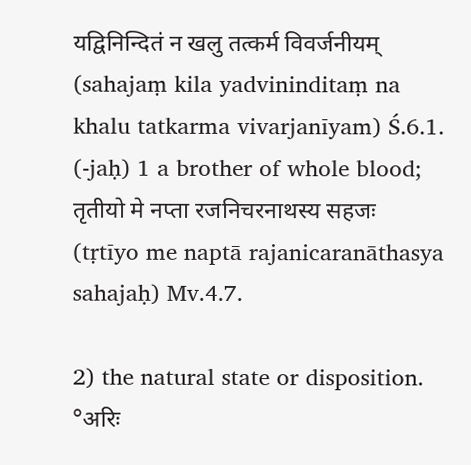यद्विनिन्दितं न खलु तत्कर्म विवर्जनीयम् (sahajaṃ kila yadvininditaṃ na khalu tatkarma vivarjanīyam) Ś.6.1. (-jaḥ) 1 a brother of whole blood; तृतीयो मे नप्ता रजनिचरनाथस्य सहजः (tṛtīyo me naptā rajanicaranāthasya sahajaḥ) Mv.4.7.

2) the natural state or disposition. °अरिः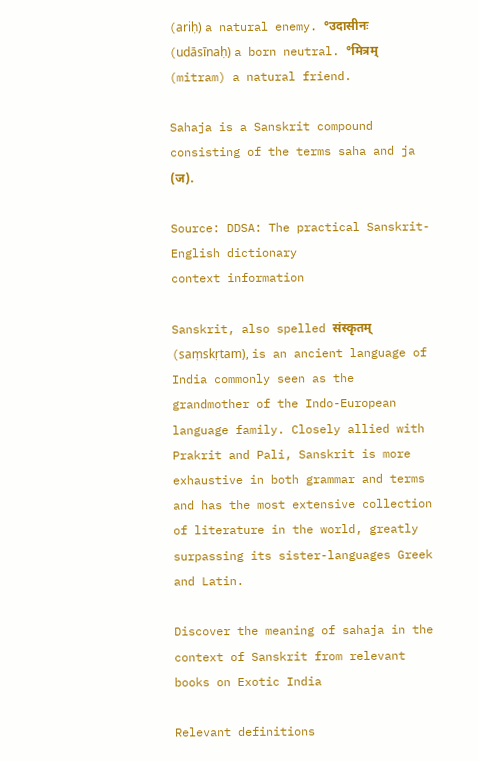(ariḥ) a natural enemy. °उदासीनः (udāsīnaḥ) a born neutral. °मित्रम् (mitram) a natural friend.

Sahaja is a Sanskrit compound consisting of the terms saha and ja (ज).

Source: DDSA: The practical Sanskrit-English dictionary
context information

Sanskrit, also spelled संस्कृतम् (saṃskṛtam), is an ancient language of India commonly seen as the grandmother of the Indo-European language family. Closely allied with Prakrit and Pali, Sanskrit is more exhaustive in both grammar and terms and has the most extensive collection of literature in the world, greatly surpassing its sister-languages Greek and Latin.

Discover the meaning of sahaja in the context of Sanskrit from relevant books on Exotic India

Relevant definitions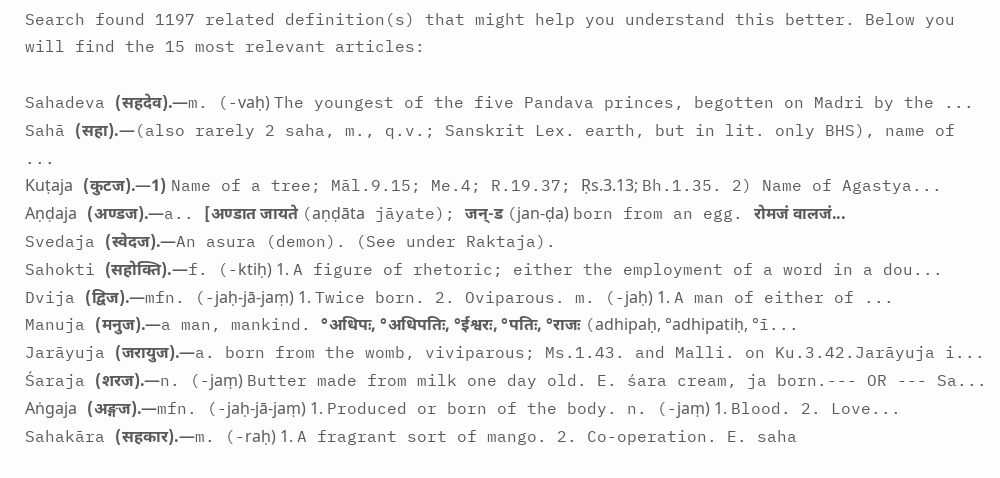Search found 1197 related definition(s) that might help you understand this better. Below you will find the 15 most relevant articles:

Sahadeva (सहदेव).—m. (-vaḥ) The youngest of the five Pandava princes, begotten on Madri by the ...
Sahā (सहा).—(also rarely 2 saha, m., q.v.; Sanskrit Lex. earth, but in lit. only BHS), name of ...
Kuṭaja (कुटज).—1) Name of a tree; Māl.9.15; Me.4; R.19.37; Ṛs.3.13; Bh.1.35. 2) Name of Agastya...
Aṇḍaja (अण्डज).—a.. [अण्डात जायते (aṇḍāta jāyate); जन्-ड (jan-ḍa) born from an egg. रोमजं वालजं...
Svedaja (स्वेदज).—An asura (demon). (See under Raktaja).
Sahokti (सहोक्ति).—f. (-ktiḥ) 1. A figure of rhetoric; either the employment of a word in a dou...
Dvija (द्विज).—mfn. (-jaḥ-jā-jaṃ) 1. Twice born. 2. Oviparous. m. (-jaḥ) 1. A man of either of ...
Manuja (मनुज).—a man, mankind. °अधिपः, °अधिपतिः, °ईश्वरः, °पतिः, °राजः (adhipaḥ, °adhipatiḥ, °ī...
Jarāyuja (जरायुज).—a. born from the womb, viviparous; Ms.1.43. and Malli. on Ku.3.42.Jarāyuja i...
Śaraja (शरज).—n. (-jaṃ) Butter made from milk one day old. E. śara cream, ja born.--- OR --- Sa...
Aṅgaja (अङ्गज).—mfn. (-jaḥ-jā-jaṃ) 1. Produced or born of the body. n. (-jaṃ) 1. Blood. 2. Love...
Sahakāra (सहकार).—m. (-raḥ) 1. A fragrant sort of mango. 2. Co-operation. E. saha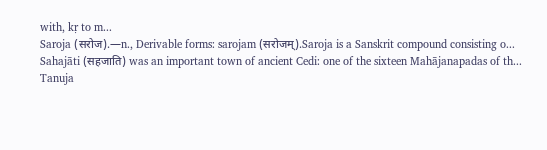with, kṛ to m...
Saroja (सरोज).—n., Derivable forms: sarojam (सरोजम्).Saroja is a Sanskrit compound consisting o...
Sahajāti (सहजाति) was an important town of ancient Cedi: one of the sixteen Mahājanapadas of th...
Tanuja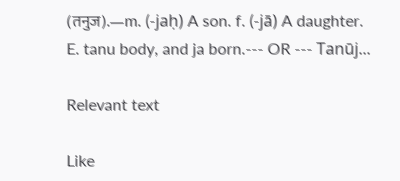(तनुज).—m. (-jaḥ) A son. f. (-jā) A daughter. E. tanu body, and ja born.--- OR --- Tanūj...

Relevant text

Like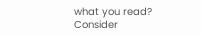what you read? Consider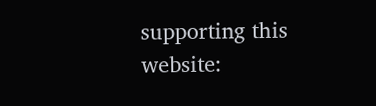supporting this website: